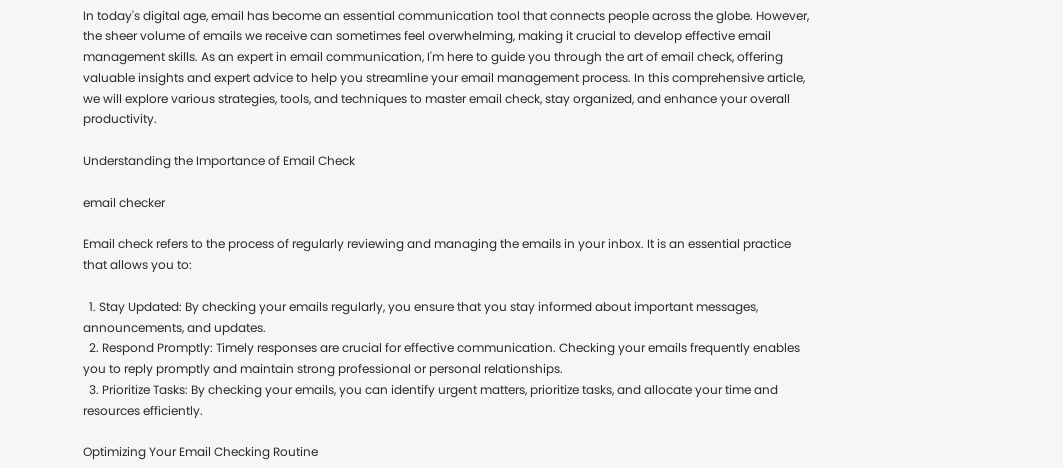In today's digital age, email has become an essential communication tool that connects people across the globe. However, the sheer volume of emails we receive can sometimes feel overwhelming, making it crucial to develop effective email management skills. As an expert in email communication, I'm here to guide you through the art of email check, offering valuable insights and expert advice to help you streamline your email management process. In this comprehensive article, we will explore various strategies, tools, and techniques to master email check, stay organized, and enhance your overall productivity.

Understanding the Importance of Email Check

email checker

Email check refers to the process of regularly reviewing and managing the emails in your inbox. It is an essential practice that allows you to:

  1. Stay Updated: By checking your emails regularly, you ensure that you stay informed about important messages, announcements, and updates.
  2. Respond Promptly: Timely responses are crucial for effective communication. Checking your emails frequently enables you to reply promptly and maintain strong professional or personal relationships.
  3. Prioritize Tasks: By checking your emails, you can identify urgent matters, prioritize tasks, and allocate your time and resources efficiently.

Optimizing Your Email Checking Routine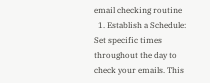email checking routine
  1. Establish a Schedule: Set specific times throughout the day to check your emails. This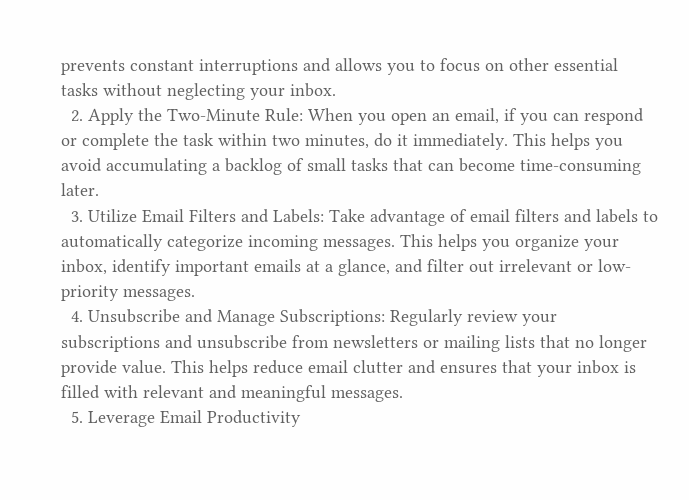prevents constant interruptions and allows you to focus on other essential tasks without neglecting your inbox.
  2. Apply the Two-Minute Rule: When you open an email, if you can respond or complete the task within two minutes, do it immediately. This helps you avoid accumulating a backlog of small tasks that can become time-consuming later.
  3. Utilize Email Filters and Labels: Take advantage of email filters and labels to automatically categorize incoming messages. This helps you organize your inbox, identify important emails at a glance, and filter out irrelevant or low-priority messages.
  4. Unsubscribe and Manage Subscriptions: Regularly review your subscriptions and unsubscribe from newsletters or mailing lists that no longer provide value. This helps reduce email clutter and ensures that your inbox is filled with relevant and meaningful messages.
  5. Leverage Email Productivity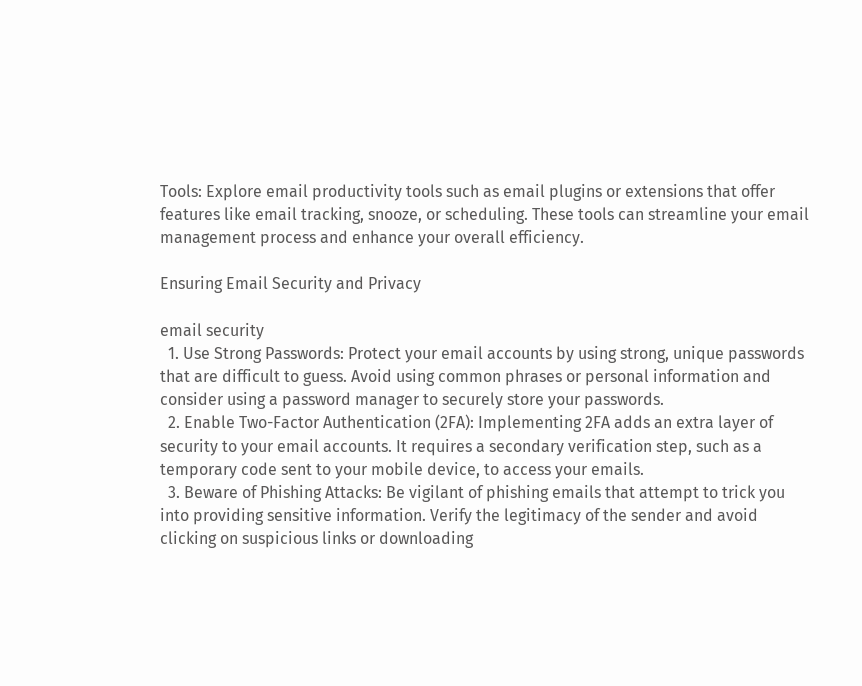Tools: Explore email productivity tools such as email plugins or extensions that offer features like email tracking, snooze, or scheduling. These tools can streamline your email management process and enhance your overall efficiency.

Ensuring Email Security and Privacy

email security
  1. Use Strong Passwords: Protect your email accounts by using strong, unique passwords that are difficult to guess. Avoid using common phrases or personal information and consider using a password manager to securely store your passwords.
  2. Enable Two-Factor Authentication (2FA): Implementing 2FA adds an extra layer of security to your email accounts. It requires a secondary verification step, such as a temporary code sent to your mobile device, to access your emails.
  3. Beware of Phishing Attacks: Be vigilant of phishing emails that attempt to trick you into providing sensitive information. Verify the legitimacy of the sender and avoid clicking on suspicious links or downloading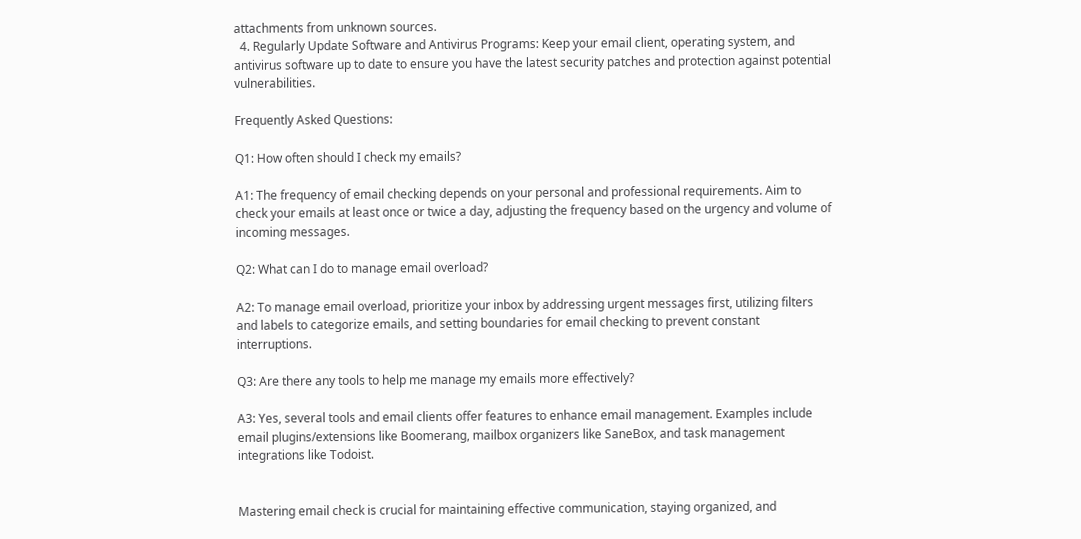attachments from unknown sources.
  4. Regularly Update Software and Antivirus Programs: Keep your email client, operating system, and antivirus software up to date to ensure you have the latest security patches and protection against potential vulnerabilities.

Frequently Asked Questions:

Q1: How often should I check my emails?

A1: The frequency of email checking depends on your personal and professional requirements. Aim to check your emails at least once or twice a day, adjusting the frequency based on the urgency and volume of incoming messages.

Q2: What can I do to manage email overload?

A2: To manage email overload, prioritize your inbox by addressing urgent messages first, utilizing filters and labels to categorize emails, and setting boundaries for email checking to prevent constant interruptions.

Q3: Are there any tools to help me manage my emails more effectively?

A3: Yes, several tools and email clients offer features to enhance email management. Examples include email plugins/extensions like Boomerang, mailbox organizers like SaneBox, and task management integrations like Todoist.


Mastering email check is crucial for maintaining effective communication, staying organized, and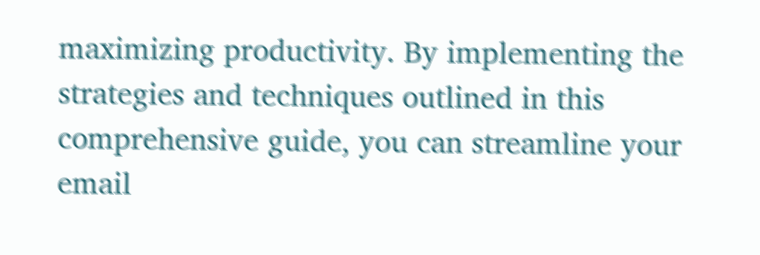maximizing productivity. By implementing the strategies and techniques outlined in this comprehensive guide, you can streamline your email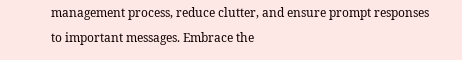management process, reduce clutter, and ensure prompt responses to important messages. Embrace the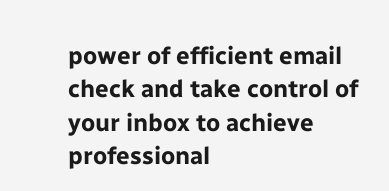power of efficient email check and take control of your inbox to achieve professional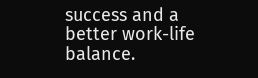success and a better work-life balance.